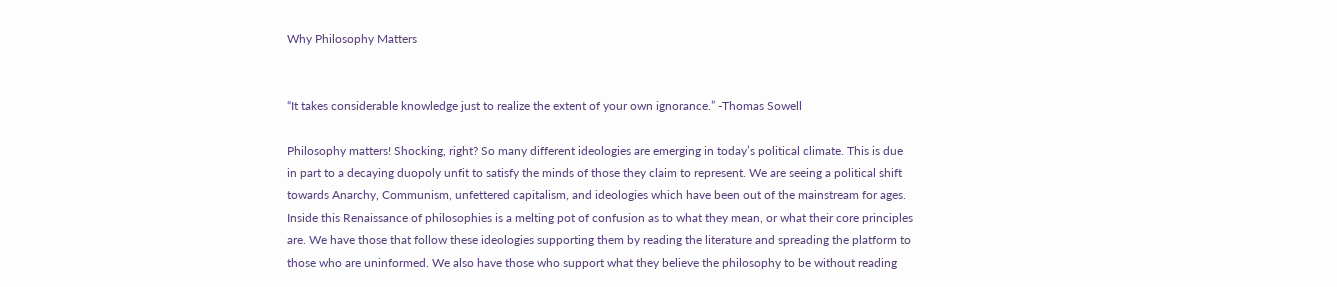Why Philosophy Matters


“It takes considerable knowledge just to realize the extent of your own ignorance.” -Thomas Sowell

Philosophy matters! Shocking, right? So many different ideologies are emerging in today’s political climate. This is due in part to a decaying duopoly unfit to satisfy the minds of those they claim to represent. We are seeing a political shift towards Anarchy, Communism, unfettered capitalism, and ideologies which have been out of the mainstream for ages. Inside this Renaissance of philosophies is a melting pot of confusion as to what they mean, or what their core principles are. We have those that follow these ideologies supporting them by reading the literature and spreading the platform to those who are uninformed. We also have those who support what they believe the philosophy to be without reading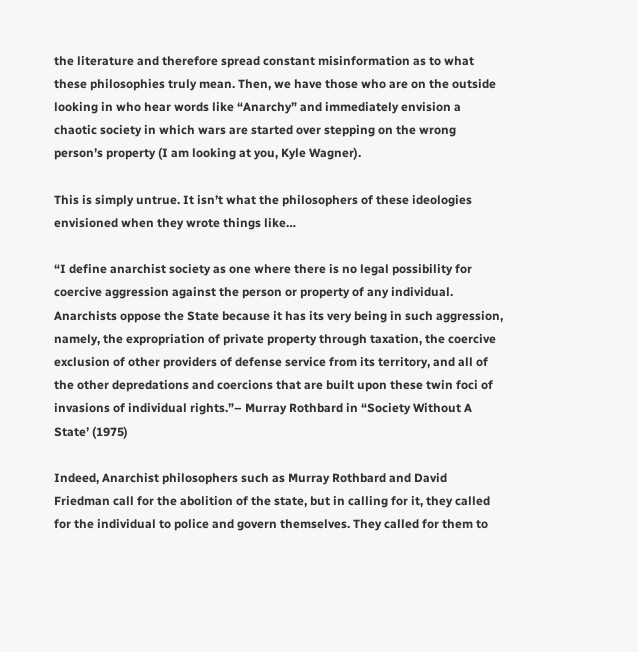the literature and therefore spread constant misinformation as to what these philosophies truly mean. Then, we have those who are on the outside looking in who hear words like “Anarchy” and immediately envision a chaotic society in which wars are started over stepping on the wrong person’s property (I am looking at you, Kyle Wagner).

This is simply untrue. It isn’t what the philosophers of these ideologies envisioned when they wrote things like…

“I define anarchist society as one where there is no legal possibility for coercive aggression against the person or property of any individual. Anarchists oppose the State because it has its very being in such aggression, namely, the expropriation of private property through taxation, the coercive exclusion of other providers of defense service from its territory, and all of the other depredations and coercions that are built upon these twin foci of invasions of individual rights.”– Murray Rothbard in “Society Without A State’ (1975)

Indeed, Anarchist philosophers such as Murray Rothbard and David Friedman call for the abolition of the state, but in calling for it, they called for the individual to police and govern themselves. They called for them to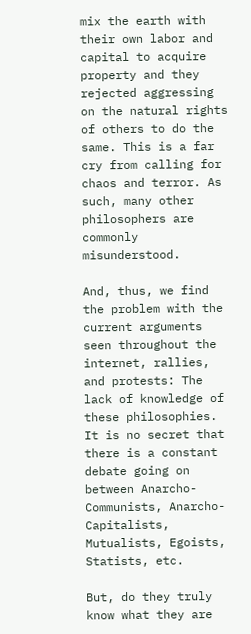mix the earth with their own labor and capital to acquire property and they rejected aggressing on the natural rights of others to do the same. This is a far cry from calling for chaos and terror. As such, many other philosophers are commonly misunderstood.

And, thus, we find the problem with the current arguments seen throughout the internet, rallies, and protests: The lack of knowledge of these philosophies. It is no secret that there is a constant debate going on between Anarcho-Communists, Anarcho-Capitalists, Mutualists, Egoists, Statists, etc.

But, do they truly know what they are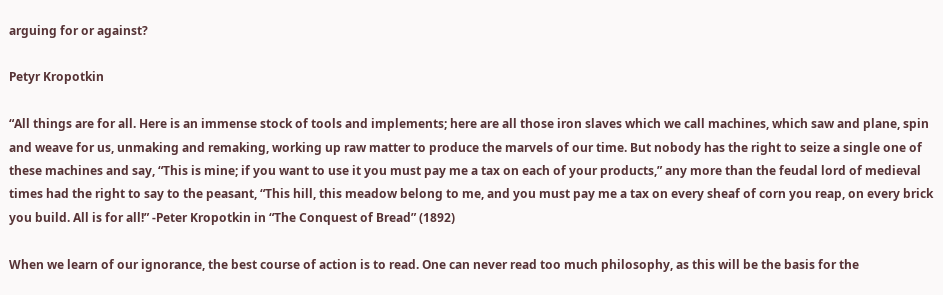arguing for or against?

Petyr Kropotkin

“All things are for all. Here is an immense stock of tools and implements; here are all those iron slaves which we call machines, which saw and plane, spin and weave for us, unmaking and remaking, working up raw matter to produce the marvels of our time. But nobody has the right to seize a single one of these machines and say, “This is mine; if you want to use it you must pay me a tax on each of your products,” any more than the feudal lord of medieval times had the right to say to the peasant, “This hill, this meadow belong to me, and you must pay me a tax on every sheaf of corn you reap, on every brick you build. All is for all!” -Peter Kropotkin in “The Conquest of Bread” (1892)

When we learn of our ignorance, the best course of action is to read. One can never read too much philosophy, as this will be the basis for the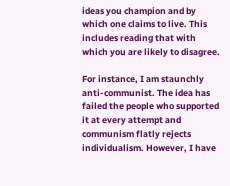ideas you champion and by which one claims to live. This includes reading that with which you are likely to disagree.

For instance, I am staunchly anti-communist. The idea has failed the people who supported it at every attempt and communism flatly rejects individualism. However, I have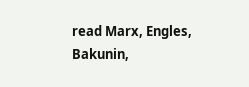read Marx, Engles, Bakunin,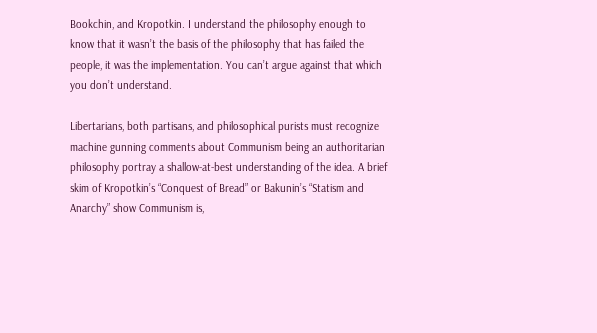Bookchin, and Kropotkin. I understand the philosophy enough to know that it wasn’t the basis of the philosophy that has failed the people, it was the implementation. You can’t argue against that which you don’t understand.

Libertarians, both partisans, and philosophical purists must recognize machine gunning comments about Communism being an authoritarian philosophy portray a shallow-at-best understanding of the idea. A brief skim of Kropotkin’s “Conquest of Bread” or Bakunin’s “Statism and Anarchy” show Communism is,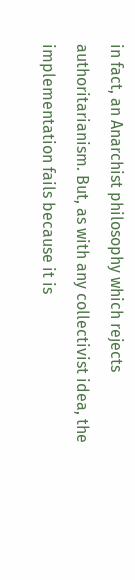in fact, an Anarchist philosophy which rejects authoritarianism. But, as with any collectivist idea, the implementation fails because it is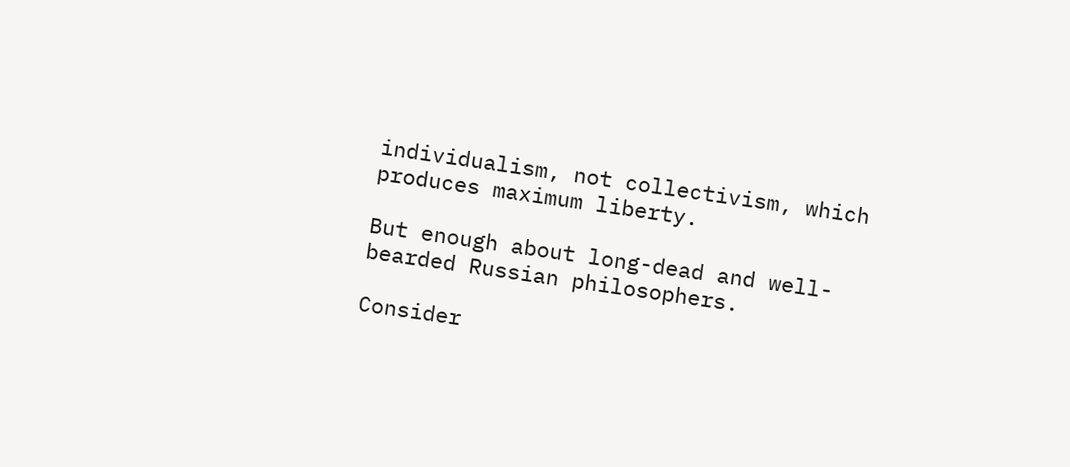individualism, not collectivism, which produces maximum liberty.

But enough about long-dead and well-bearded Russian philosophers.

Consider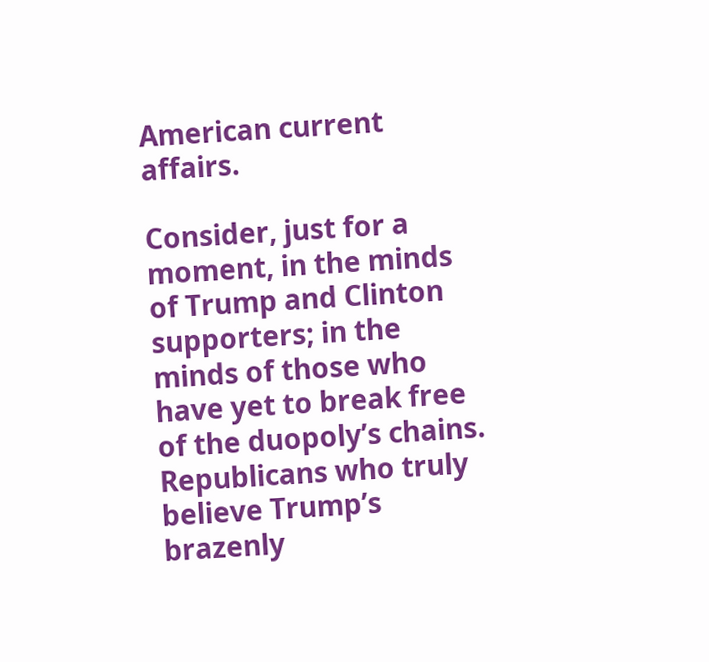American current affairs.

Consider, just for a moment, in the minds of Trump and Clinton supporters; in the minds of those who have yet to break free of the duopoly’s chains. Republicans who truly believe Trump’s brazenly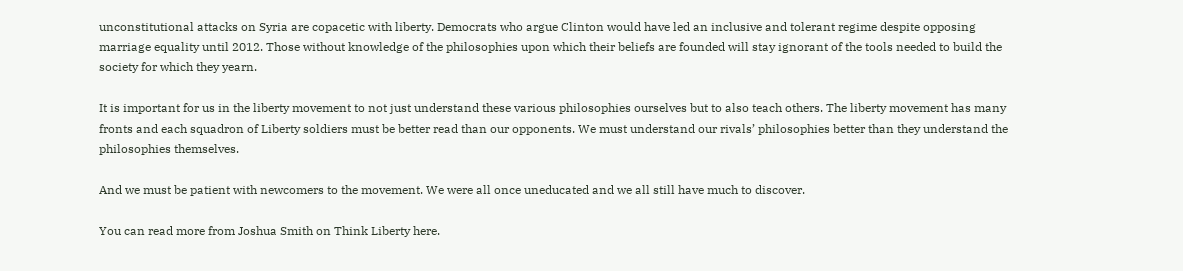unconstitutional attacks on Syria are copacetic with liberty. Democrats who argue Clinton would have led an inclusive and tolerant regime despite opposing marriage equality until 2012. Those without knowledge of the philosophies upon which their beliefs are founded will stay ignorant of the tools needed to build the society for which they yearn.

It is important for us in the liberty movement to not just understand these various philosophies ourselves but to also teach others. The liberty movement has many fronts and each squadron of Liberty soldiers must be better read than our opponents. We must understand our rivals’ philosophies better than they understand the philosophies themselves.

And we must be patient with newcomers to the movement. We were all once uneducated and we all still have much to discover.

You can read more from Joshua Smith on Think Liberty here.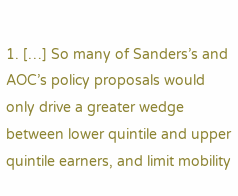1. […] So many of Sanders’s and AOC’s policy proposals would only drive a greater wedge between lower quintile and upper quintile earners, and limit mobility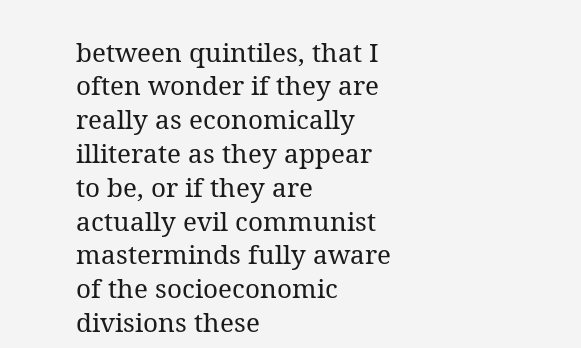between quintiles, that I often wonder if they are really as economically illiterate as they appear to be, or if they are actually evil communist masterminds fully aware of the socioeconomic divisions these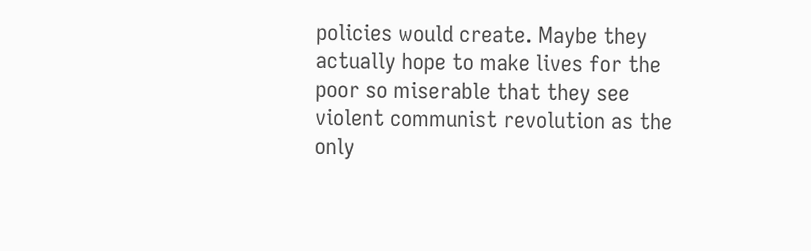policies would create. Maybe they actually hope to make lives for the poor so miserable that they see violent communist revolution as the only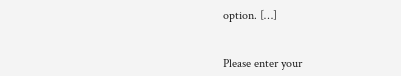option. […]


Please enter your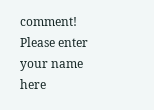comment!
Please enter your name here